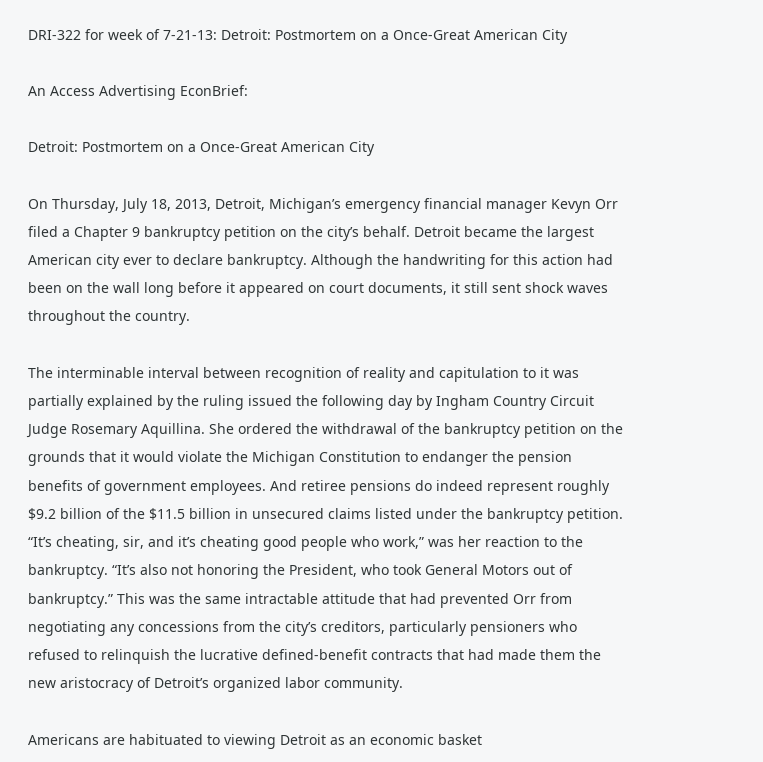DRI-322 for week of 7-21-13: Detroit: Postmortem on a Once-Great American City

An Access Advertising EconBrief:

Detroit: Postmortem on a Once-Great American City

On Thursday, July 18, 2013, Detroit, Michigan’s emergency financial manager Kevyn Orr filed a Chapter 9 bankruptcy petition on the city’s behalf. Detroit became the largest American city ever to declare bankruptcy. Although the handwriting for this action had been on the wall long before it appeared on court documents, it still sent shock waves throughout the country.

The interminable interval between recognition of reality and capitulation to it was partially explained by the ruling issued the following day by Ingham Country Circuit Judge Rosemary Aquillina. She ordered the withdrawal of the bankruptcy petition on the grounds that it would violate the Michigan Constitution to endanger the pension benefits of government employees. And retiree pensions do indeed represent roughly $9.2 billion of the $11.5 billion in unsecured claims listed under the bankruptcy petition. “It’s cheating, sir, and it’s cheating good people who work,” was her reaction to the bankruptcy. “It’s also not honoring the President, who took General Motors out of bankruptcy.” This was the same intractable attitude that had prevented Orr from negotiating any concessions from the city’s creditors, particularly pensioners who refused to relinquish the lucrative defined-benefit contracts that had made them the new aristocracy of Detroit’s organized labor community.

Americans are habituated to viewing Detroit as an economic basket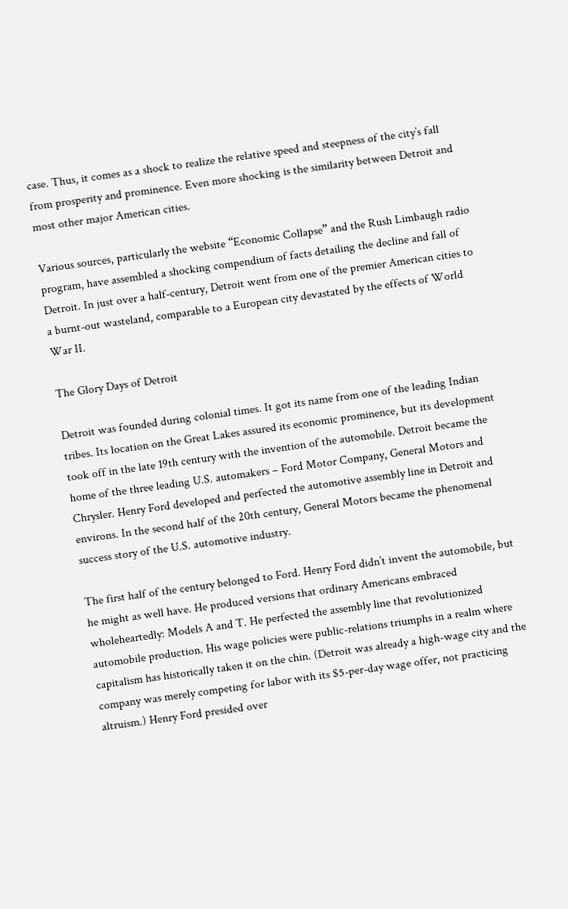case. Thus, it comes as a shock to realize the relative speed and steepness of the city’s fall from prosperity and prominence. Even more shocking is the similarity between Detroit and most other major American cities.

Various sources, particularly the website “Economic Collapse” and the Rush Limbaugh radio program, have assembled a shocking compendium of facts detailing the decline and fall of Detroit. In just over a half-century, Detroit went from one of the premier American cities to a burnt-out wasteland, comparable to a European city devastated by the effects of World War II.

The Glory Days of Detroit

Detroit was founded during colonial times. It got its name from one of the leading Indian tribes. Its location on the Great Lakes assured its economic prominence, but its development took off in the late 19th century with the invention of the automobile. Detroit became the home of the three leading U.S. automakers – Ford Motor Company, General Motors and Chrysler. Henry Ford developed and perfected the automotive assembly line in Detroit and environs. In the second half of the 20th century, General Motors became the phenomenal success story of the U.S. automotive industry.

The first half of the century belonged to Ford. Henry Ford didn’t invent the automobile, but he might as well have. He produced versions that ordinary Americans embraced wholeheartedly: Models A and T. He perfected the assembly line that revolutionized automobile production. His wage policies were public-relations triumphs in a realm where capitalism has historically taken it on the chin. (Detroit was already a high-wage city and the company was merely competing for labor with its $5-per-day wage offer, not practicing altruism.) Henry Ford presided over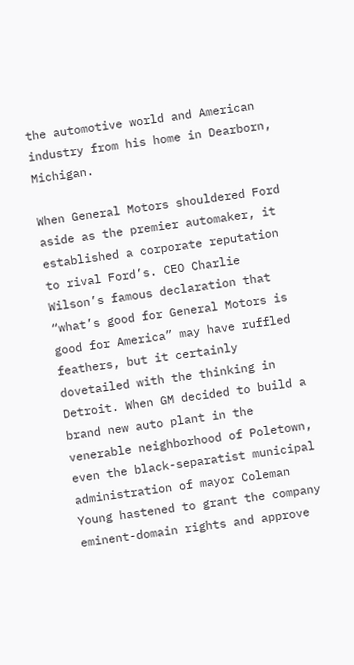the automotive world and American industry from his home in Dearborn, Michigan.

When General Motors shouldered Ford aside as the premier automaker, it established a corporate reputation to rival Ford’s. CEO Charlie Wilson’s famous declaration that “what’s good for General Motors is good for America” may have ruffled feathers, but it certainly dovetailed with the thinking in Detroit. When GM decided to build a brand new auto plant in the venerable neighborhood of Poletown, even the black-separatist municipal administration of mayor Coleman Young hastened to grant the company eminent-domain rights and approve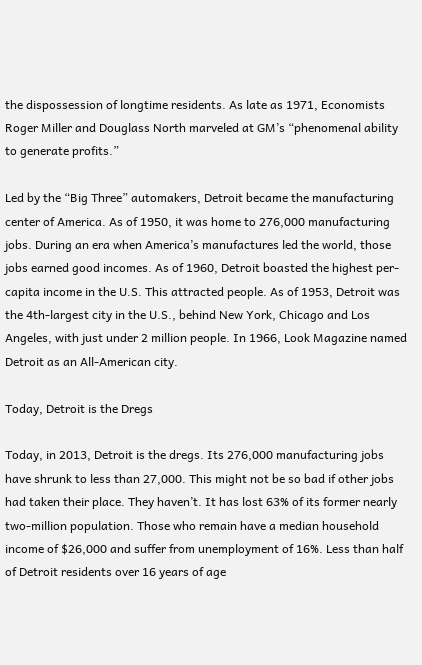the dispossession of longtime residents. As late as 1971, Economists Roger Miller and Douglass North marveled at GM’s “phenomenal ability to generate profits.”

Led by the “Big Three” automakers, Detroit became the manufacturing center of America. As of 1950, it was home to 276,000 manufacturing jobs. During an era when America’s manufactures led the world, those jobs earned good incomes. As of 1960, Detroit boasted the highest per-capita income in the U.S. This attracted people. As of 1953, Detroit was the 4th-largest city in the U.S., behind New York, Chicago and Los Angeles, with just under 2 million people. In 1966, Look Magazine named Detroit as an All-American city.

Today, Detroit is the Dregs

Today, in 2013, Detroit is the dregs. Its 276,000 manufacturing jobs have shrunk to less than 27,000. This might not be so bad if other jobs had taken their place. They haven’t. It has lost 63% of its former nearly two-million population. Those who remain have a median household income of $26,000 and suffer from unemployment of 16%. Less than half of Detroit residents over 16 years of age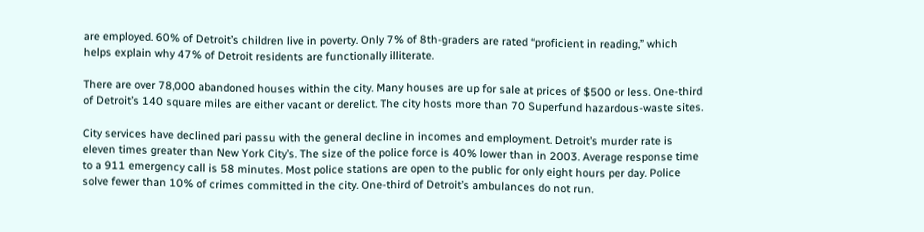are employed. 60% of Detroit’s children live in poverty. Only 7% of 8th-graders are rated “proficient in reading,” which helps explain why 47% of Detroit residents are functionally illiterate.

There are over 78,000 abandoned houses within the city. Many houses are up for sale at prices of $500 or less. One-third of Detroit’s 140 square miles are either vacant or derelict. The city hosts more than 70 Superfund hazardous-waste sites.

City services have declined pari passu with the general decline in incomes and employment. Detroit’s murder rate is eleven times greater than New York City’s. The size of the police force is 40% lower than in 2003. Average response time to a 911 emergency call is 58 minutes. Most police stations are open to the public for only eight hours per day. Police solve fewer than 10% of crimes committed in the city. One-third of Detroit’s ambulances do not run.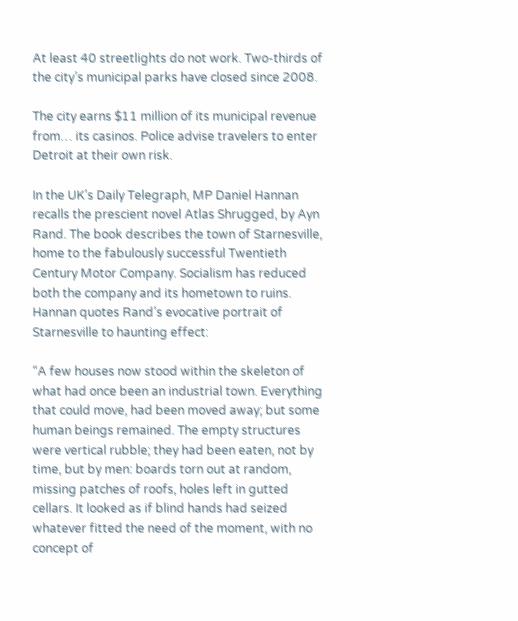At least 40 streetlights do not work. Two-thirds of the city’s municipal parks have closed since 2008.

The city earns $11 million of its municipal revenue from… its casinos. Police advise travelers to enter Detroit at their own risk.

In the UK’s Daily Telegraph, MP Daniel Hannan recalls the prescient novel Atlas Shrugged, by Ayn Rand. The book describes the town of Starnesville, home to the fabulously successful Twentieth Century Motor Company. Socialism has reduced both the company and its hometown to ruins. Hannan quotes Rand’s evocative portrait of Starnesville to haunting effect:

“A few houses now stood within the skeleton of what had once been an industrial town. Everything that could move, had been moved away; but some human beings remained. The empty structures were vertical rubble; they had been eaten, not by time, but by men: boards torn out at random, missing patches of roofs, holes left in gutted cellars. It looked as if blind hands had seized whatever fitted the need of the moment, with no concept of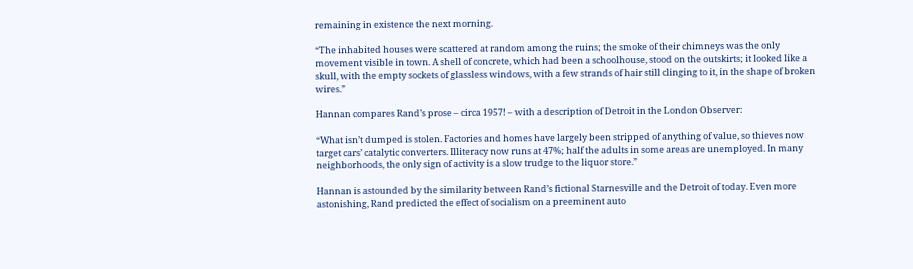remaining in existence the next morning.

“The inhabited houses were scattered at random among the ruins; the smoke of their chimneys was the only movement visible in town. A shell of concrete, which had been a schoolhouse, stood on the outskirts; it looked like a skull, with the empty sockets of glassless windows, with a few strands of hair still clinging to it, in the shape of broken wires.”

Hannan compares Rand’s prose – circa 1957! – with a description of Detroit in the London Observer:

“What isn’t dumped is stolen. Factories and homes have largely been stripped of anything of value, so thieves now target cars’ catalytic converters. Illiteracy now runs at 47%; half the adults in some areas are unemployed. In many neighborhoods, the only sign of activity is a slow trudge to the liquor store.”

Hannan is astounded by the similarity between Rand’s fictional Starnesville and the Detroit of today. Even more astonishing, Rand predicted the effect of socialism on a preeminent auto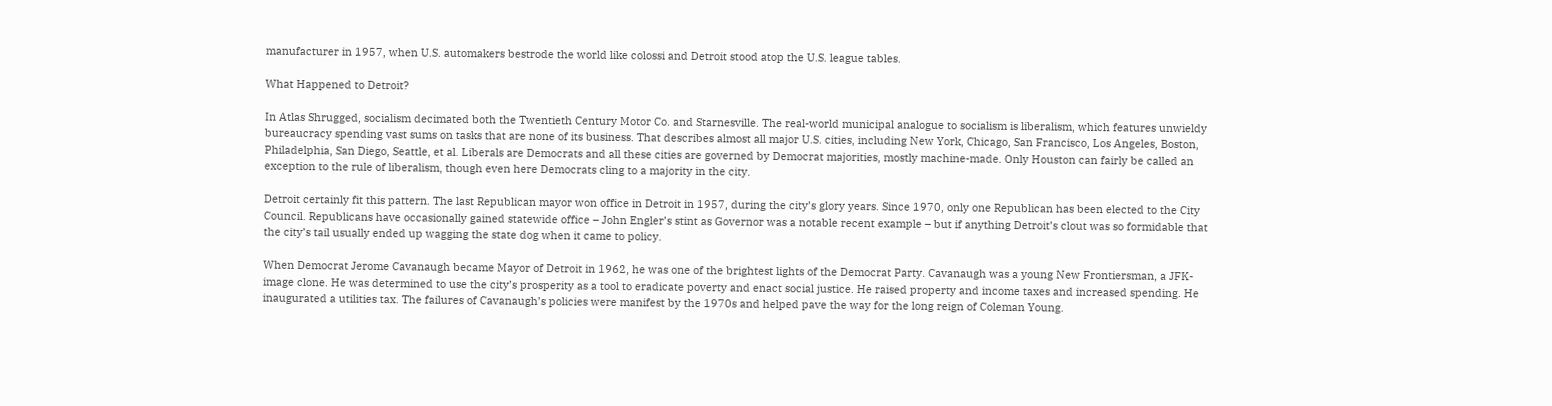manufacturer in 1957, when U.S. automakers bestrode the world like colossi and Detroit stood atop the U.S. league tables.

What Happened to Detroit?

In Atlas Shrugged, socialism decimated both the Twentieth Century Motor Co. and Starnesville. The real-world municipal analogue to socialism is liberalism, which features unwieldy bureaucracy spending vast sums on tasks that are none of its business. That describes almost all major U.S. cities, including New York, Chicago, San Francisco, Los Angeles, Boston, Philadelphia, San Diego, Seattle, et al. Liberals are Democrats and all these cities are governed by Democrat majorities, mostly machine-made. Only Houston can fairly be called an exception to the rule of liberalism, though even here Democrats cling to a majority in the city.

Detroit certainly fit this pattern. The last Republican mayor won office in Detroit in 1957, during the city’s glory years. Since 1970, only one Republican has been elected to the City Council. Republicans have occasionally gained statewide office – John Engler’s stint as Governor was a notable recent example – but if anything Detroit’s clout was so formidable that the city’s tail usually ended up wagging the state dog when it came to policy.

When Democrat Jerome Cavanaugh became Mayor of Detroit in 1962, he was one of the brightest lights of the Democrat Party. Cavanaugh was a young New Frontiersman, a JFK-image clone. He was determined to use the city’s prosperity as a tool to eradicate poverty and enact social justice. He raised property and income taxes and increased spending. He inaugurated a utilities tax. The failures of Cavanaugh’s policies were manifest by the 1970s and helped pave the way for the long reign of Coleman Young.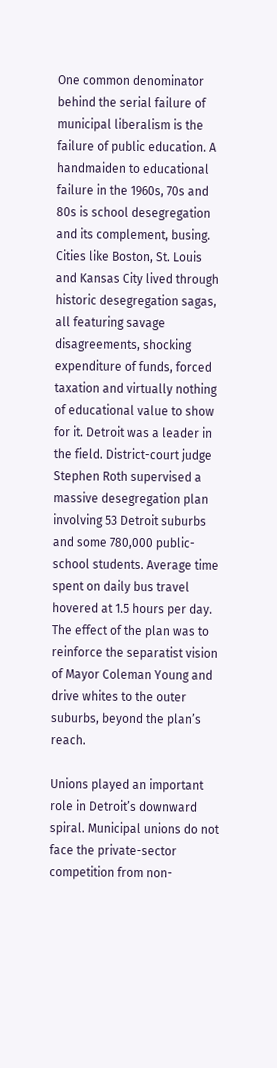One common denominator behind the serial failure of municipal liberalism is the failure of public education. A handmaiden to educational failure in the 1960s, 70s and 80s is school desegregation and its complement, busing. Cities like Boston, St. Louis and Kansas City lived through historic desegregation sagas, all featuring savage disagreements, shocking expenditure of funds, forced taxation and virtually nothing of educational value to show for it. Detroit was a leader in the field. District-court judge Stephen Roth supervised a massive desegregation plan involving 53 Detroit suburbs and some 780,000 public-school students. Average time spent on daily bus travel hovered at 1.5 hours per day. The effect of the plan was to reinforce the separatist vision of Mayor Coleman Young and drive whites to the outer suburbs, beyond the plan’s reach.

Unions played an important role in Detroit’s downward spiral. Municipal unions do not face the private-sector competition from non-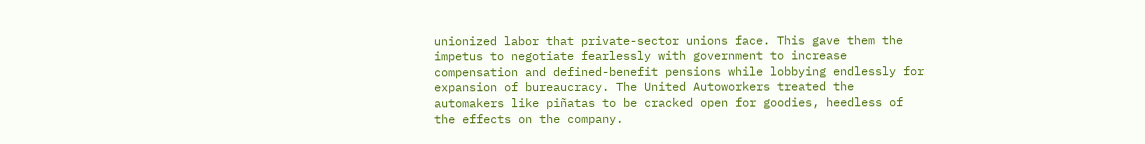unionized labor that private-sector unions face. This gave them the impetus to negotiate fearlessly with government to increase compensation and defined-benefit pensions while lobbying endlessly for expansion of bureaucracy. The United Autoworkers treated the automakers like piñatas to be cracked open for goodies, heedless of the effects on the company.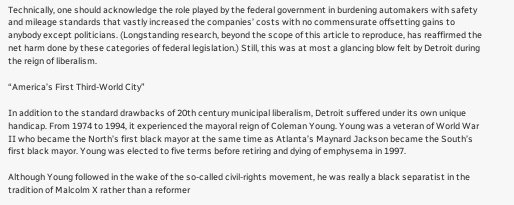Technically, one should acknowledge the role played by the federal government in burdening automakers with safety and mileage standards that vastly increased the companies’ costs with no commensurate offsetting gains to anybody except politicians. (Longstanding research, beyond the scope of this article to reproduce, has reaffirmed the net harm done by these categories of federal legislation.) Still, this was at most a glancing blow felt by Detroit during the reign of liberalism.

“America’s First Third-World City”

In addition to the standard drawbacks of 20th century municipal liberalism, Detroit suffered under its own unique handicap. From 1974 to 1994, it experienced the mayoral reign of Coleman Young. Young was a veteran of World War II who became the North’s first black mayor at the same time as Atlanta’s Maynard Jackson became the South’s first black mayor. Young was elected to five terms before retiring and dying of emphysema in 1997.

Although Young followed in the wake of the so-called civil-rights movement, he was really a black separatist in the tradition of Malcolm X rather than a reformer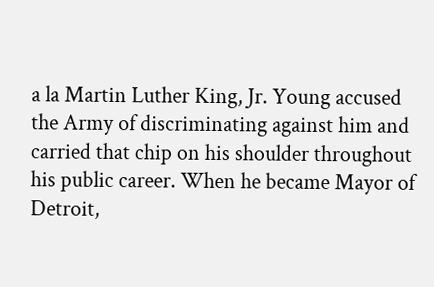a la Martin Luther King, Jr. Young accused the Army of discriminating against him and carried that chip on his shoulder throughout his public career. When he became Mayor of Detroit,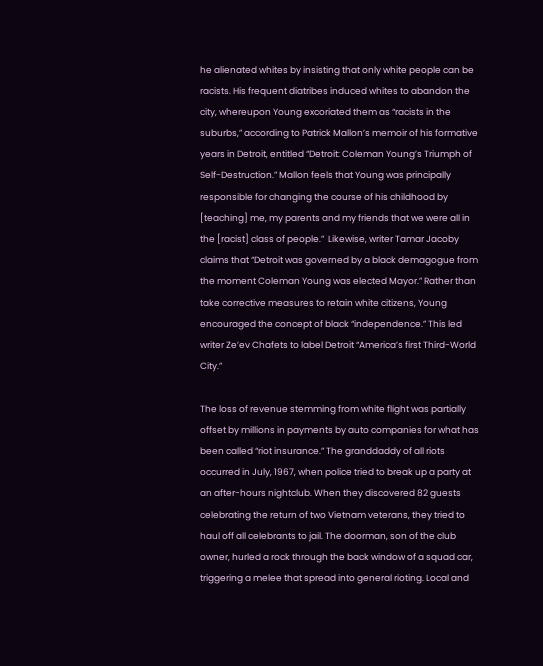he alienated whites by insisting that only white people can be racists. His frequent diatribes induced whites to abandon the city, whereupon Young excoriated them as “racists in the suburbs,” according to Patrick Mallon’s memoir of his formative years in Detroit, entitled “Detroit: Coleman Young’s Triumph of Self-Destruction.” Mallon feels that Young was principally responsible for changing the course of his childhood by [teaching] me, my parents and my friends that we were all in the [racist] class of people.”  Likewise, writer Tamar Jacoby claims that “Detroit was governed by a black demagogue from the moment Coleman Young was elected Mayor.” Rather than take corrective measures to retain white citizens, Young encouraged the concept of black “independence.” This led writer Ze’ev Chafets to label Detroit “America’s first Third-World City.”

The loss of revenue stemming from white flight was partially offset by millions in payments by auto companies for what has been called “riot insurance.” The granddaddy of all riots occurred in July, 1967, when police tried to break up a party at an after-hours nightclub. When they discovered 82 guests celebrating the return of two Vietnam veterans, they tried to haul off all celebrants to jail. The doorman, son of the club owner, hurled a rock through the back window of a squad car, triggering a melee that spread into general rioting. Local and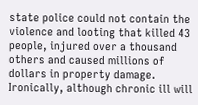state police could not contain the violence and looting that killed 43 people, injured over a thousand others and caused millions of dollars in property damage. Ironically, although chronic ill will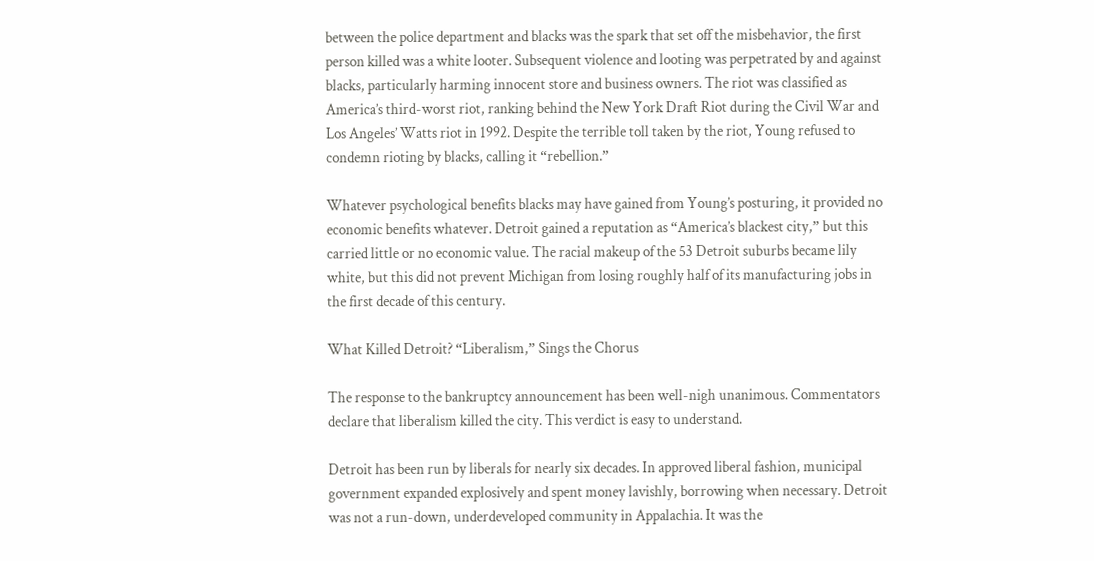between the police department and blacks was the spark that set off the misbehavior, the first person killed was a white looter. Subsequent violence and looting was perpetrated by and against blacks, particularly harming innocent store and business owners. The riot was classified as America’s third-worst riot, ranking behind the New York Draft Riot during the Civil War and Los Angeles’ Watts riot in 1992. Despite the terrible toll taken by the riot, Young refused to condemn rioting by blacks, calling it “rebellion.”

Whatever psychological benefits blacks may have gained from Young’s posturing, it provided no economic benefits whatever. Detroit gained a reputation as “America’s blackest city,” but this carried little or no economic value. The racial makeup of the 53 Detroit suburbs became lily white, but this did not prevent Michigan from losing roughly half of its manufacturing jobs in the first decade of this century.

What Killed Detroit? “Liberalism,” Sings the Chorus

The response to the bankruptcy announcement has been well-nigh unanimous. Commentators declare that liberalism killed the city. This verdict is easy to understand.

Detroit has been run by liberals for nearly six decades. In approved liberal fashion, municipal government expanded explosively and spent money lavishly, borrowing when necessary. Detroit was not a run-down, underdeveloped community in Appalachia. It was the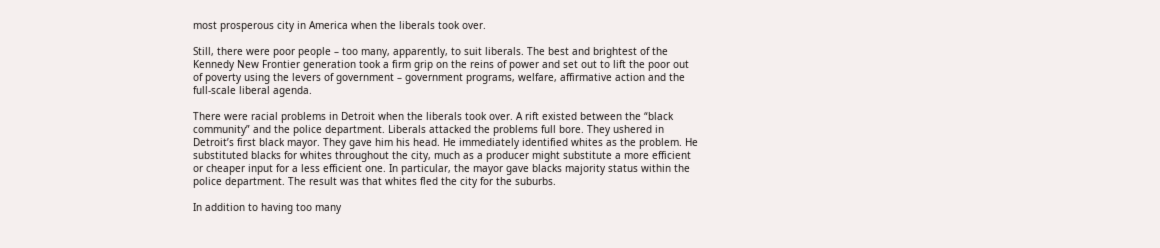most prosperous city in America when the liberals took over.

Still, there were poor people – too many, apparently, to suit liberals. The best and brightest of the Kennedy New Frontier generation took a firm grip on the reins of power and set out to lift the poor out of poverty using the levers of government – government programs, welfare, affirmative action and the full-scale liberal agenda.

There were racial problems in Detroit when the liberals took over. A rift existed between the “black community” and the police department. Liberals attacked the problems full bore. They ushered in Detroit’s first black mayor. They gave him his head. He immediately identified whites as the problem. He substituted blacks for whites throughout the city, much as a producer might substitute a more efficient or cheaper input for a less efficient one. In particular, the mayor gave blacks majority status within the police department. The result was that whites fled the city for the suburbs.

In addition to having too many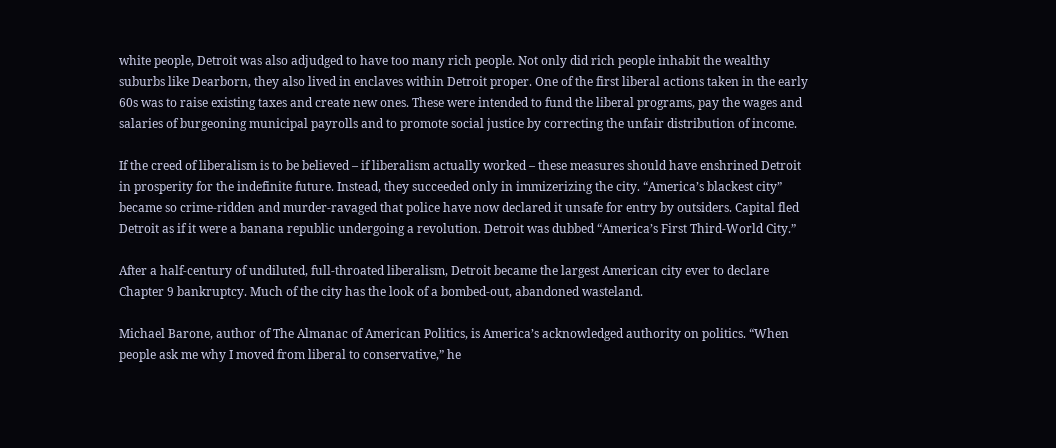white people, Detroit was also adjudged to have too many rich people. Not only did rich people inhabit the wealthy suburbs like Dearborn, they also lived in enclaves within Detroit proper. One of the first liberal actions taken in the early 60s was to raise existing taxes and create new ones. These were intended to fund the liberal programs, pay the wages and salaries of burgeoning municipal payrolls and to promote social justice by correcting the unfair distribution of income.

If the creed of liberalism is to be believed – if liberalism actually worked – these measures should have enshrined Detroit in prosperity for the indefinite future. Instead, they succeeded only in immizerizing the city. “America’s blackest city” became so crime-ridden and murder-ravaged that police have now declared it unsafe for entry by outsiders. Capital fled Detroit as if it were a banana republic undergoing a revolution. Detroit was dubbed “America’s First Third-World City.”

After a half-century of undiluted, full-throated liberalism, Detroit became the largest American city ever to declare Chapter 9 bankruptcy. Much of the city has the look of a bombed-out, abandoned wasteland.

Michael Barone, author of The Almanac of American Politics, is America’s acknowledged authority on politics. “When people ask me why I moved from liberal to conservative,” he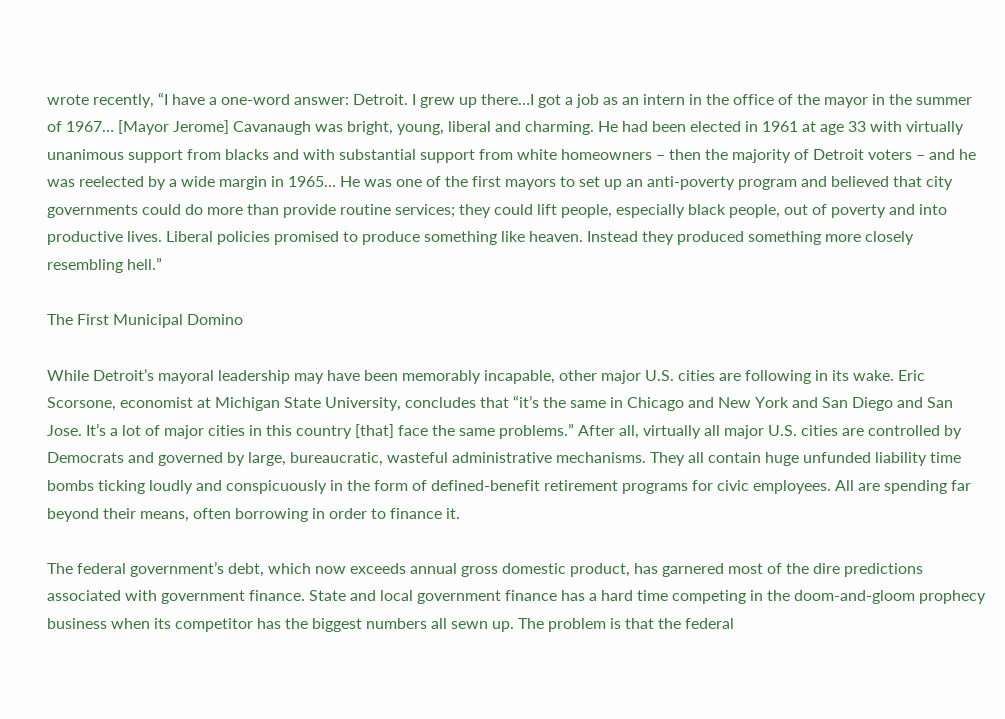wrote recently, “I have a one-word answer: Detroit. I grew up there…I got a job as an intern in the office of the mayor in the summer of 1967… [Mayor Jerome] Cavanaugh was bright, young, liberal and charming. He had been elected in 1961 at age 33 with virtually unanimous support from blacks and with substantial support from white homeowners – then the majority of Detroit voters – and he was reelected by a wide margin in 1965… He was one of the first mayors to set up an anti-poverty program and believed that city governments could do more than provide routine services; they could lift people, especially black people, out of poverty and into productive lives. Liberal policies promised to produce something like heaven. Instead they produced something more closely resembling hell.”

The First Municipal Domino

While Detroit’s mayoral leadership may have been memorably incapable, other major U.S. cities are following in its wake. Eric Scorsone, economist at Michigan State University, concludes that “it’s the same in Chicago and New York and San Diego and San Jose. It’s a lot of major cities in this country [that] face the same problems.” After all, virtually all major U.S. cities are controlled by Democrats and governed by large, bureaucratic, wasteful administrative mechanisms. They all contain huge unfunded liability time bombs ticking loudly and conspicuously in the form of defined-benefit retirement programs for civic employees. All are spending far beyond their means, often borrowing in order to finance it.

The federal government’s debt, which now exceeds annual gross domestic product, has garnered most of the dire predictions associated with government finance. State and local government finance has a hard time competing in the doom-and-gloom prophecy business when its competitor has the biggest numbers all sewn up. The problem is that the federal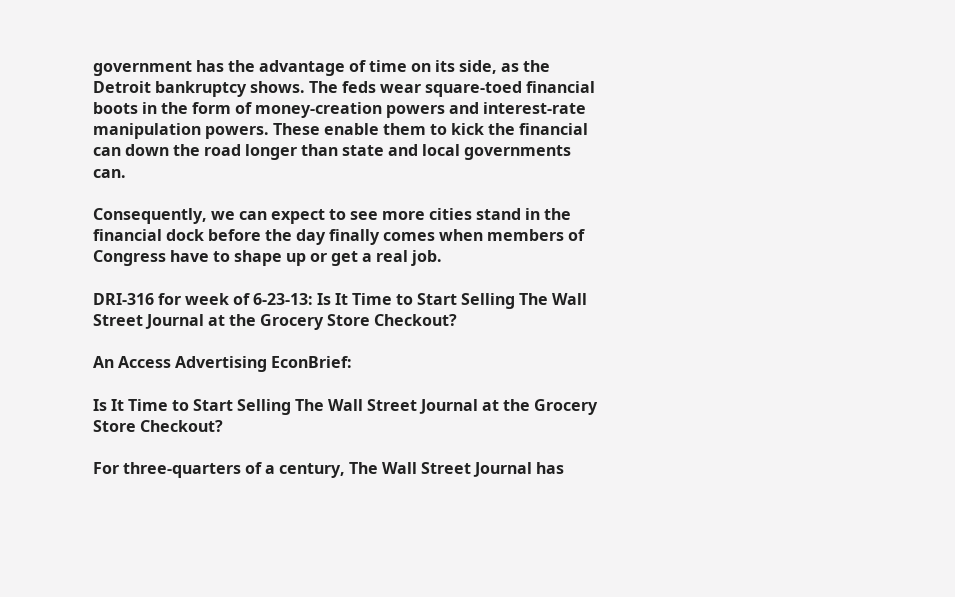government has the advantage of time on its side, as the Detroit bankruptcy shows. The feds wear square-toed financial boots in the form of money-creation powers and interest-rate manipulation powers. These enable them to kick the financial can down the road longer than state and local governments can.

Consequently, we can expect to see more cities stand in the financial dock before the day finally comes when members of Congress have to shape up or get a real job.

DRI-316 for week of 6-23-13: Is It Time to Start Selling The Wall Street Journal at the Grocery Store Checkout?

An Access Advertising EconBrief:

Is It Time to Start Selling The Wall Street Journal at the Grocery Store Checkout?

For three-quarters of a century, The Wall Street Journal has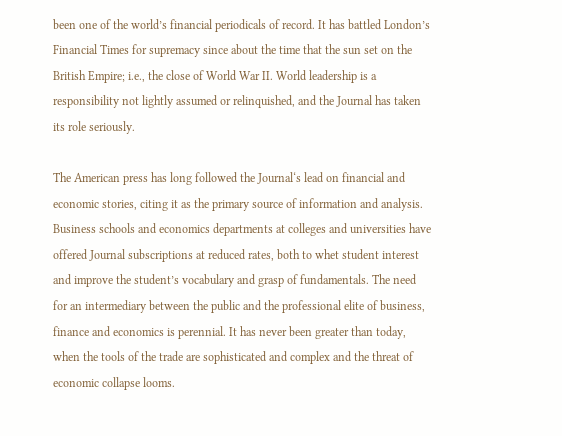been one of the world’s financial periodicals of record. It has battled London’s Financial Times for supremacy since about the time that the sun set on the British Empire; i.e., the close of World War II. World leadership is a responsibility not lightly assumed or relinquished, and the Journal has taken its role seriously.

The American press has long followed the Journal‘s lead on financial and economic stories, citing it as the primary source of information and analysis. Business schools and economics departments at colleges and universities have offered Journal subscriptions at reduced rates, both to whet student interest and improve the student’s vocabulary and grasp of fundamentals. The need for an intermediary between the public and the professional elite of business, finance and economics is perennial. It has never been greater than today, when the tools of the trade are sophisticated and complex and the threat of economic collapse looms.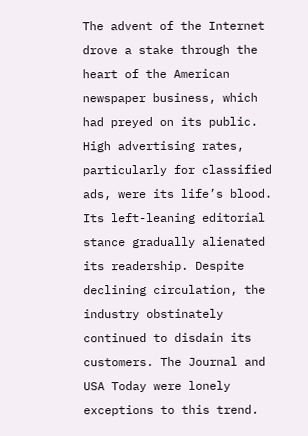The advent of the Internet drove a stake through the heart of the American newspaper business, which had preyed on its public. High advertising rates, particularly for classified ads, were its life’s blood. Its left-leaning editorial stance gradually alienated its readership. Despite declining circulation, the industry obstinately continued to disdain its customers. The Journal and USA Today were lonely exceptions to this trend.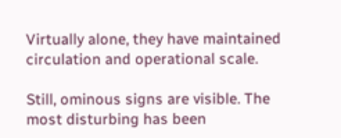Virtually alone, they have maintained circulation and operational scale.

Still, ominous signs are visible. The most disturbing has been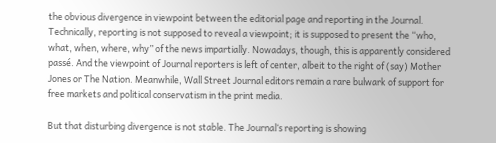the obvious divergence in viewpoint between the editorial page and reporting in the Journal. Technically, reporting is not supposed to reveal a viewpoint; it is supposed to present the “who, what, when, where, why” of the news impartially. Nowadays, though, this is apparently considered passé. And the viewpoint of Journal reporters is left of center, albeit to the right of (say) Mother Jones or The Nation. Meanwhile, Wall Street Journal editors remain a rare bulwark of support for free markets and political conservatism in the print media.

But that disturbing divergence is not stable. The Journal‘s reporting is showing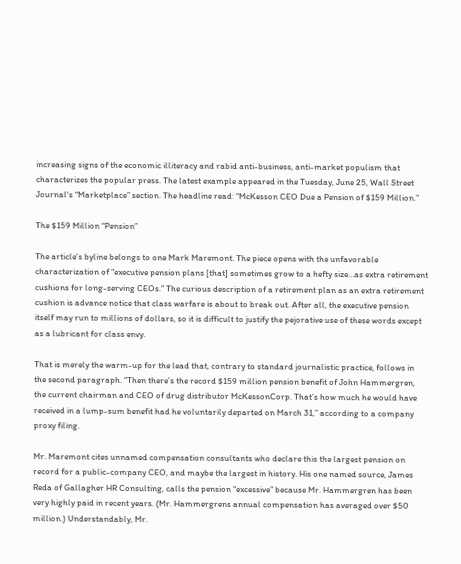increasing signs of the economic illiteracy and rabid anti-business, anti-market populism that characterizes the popular press. The latest example appeared in the Tuesday, June 25, Wall Street Journal‘s “Marketplace” section. The headline read: “McKesson CEO Due a Pension of $159 Million.”

The $159 Million “Pension”

The article’s byline belongs to one Mark Maremont. The piece opens with the unfavorable characterization of “executive pension plans [that] sometimes grow to a hefty size…as extra retirement cushions for long-serving CEOs.” The curious description of a retirement plan as an extra retirement cushion is advance notice that class warfare is about to break out. After all, the executive pension itself may run to millions of dollars, so it is difficult to justify the pejorative use of these words except as a lubricant for class envy.

That is merely the warm-up for the lead that, contrary to standard journalistic practice, follows in the second paragraph. “Then there’s the record $159 million pension benefit of John Hammergren, the current chairman and CEO of drug distributor McKessonCorp. That’s how much he would have received in a lump-sum benefit had he voluntarily departed on March 31,” according to a company proxy filing.

Mr. Maremont cites unnamed compensation consultants who declare this the largest pension on record for a public-company CEO, and maybe the largest in history. His one named source, James Reda of Gallagher HR Consulting, calls the pension “excessive” because Mr. Hammergren has been very highly paid in recent years. (Mr. Hammergrens annual compensation has averaged over $50 million.) Understandably, Mr.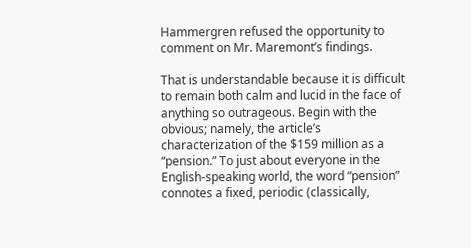Hammergren refused the opportunity to comment on Mr. Maremont’s findings.

That is understandable because it is difficult to remain both calm and lucid in the face of anything so outrageous. Begin with the obvious; namely, the article’s characterization of the $159 million as a “pension.” To just about everyone in the English-speaking world, the word “pension” connotes a fixed, periodic (classically,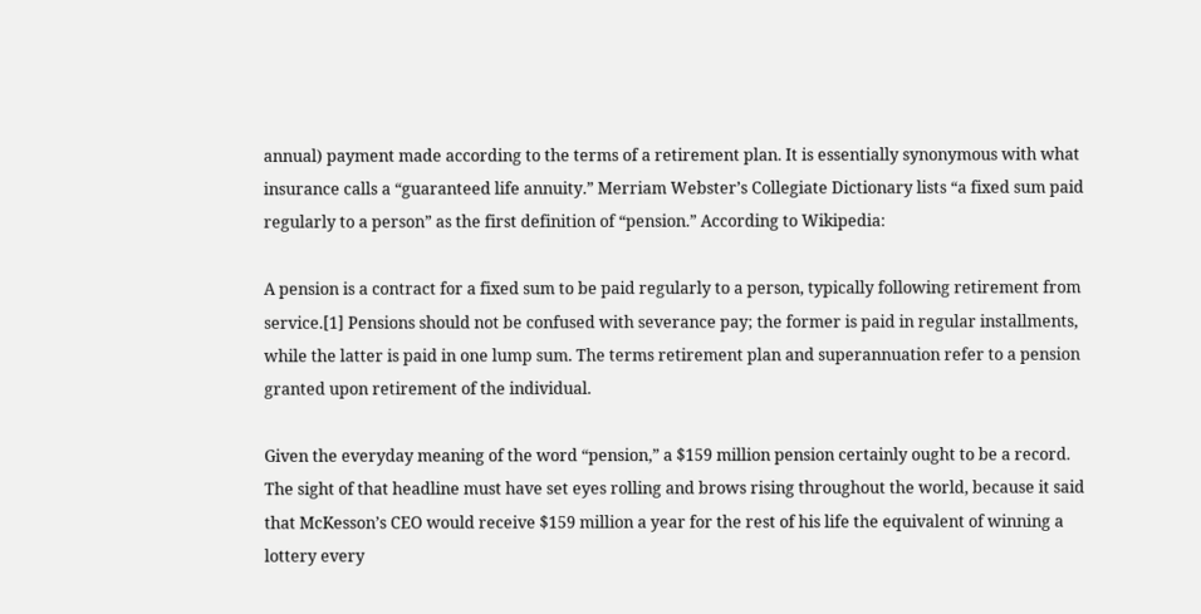annual) payment made according to the terms of a retirement plan. It is essentially synonymous with what insurance calls a “guaranteed life annuity.” Merriam Webster’s Collegiate Dictionary lists “a fixed sum paid regularly to a person” as the first definition of “pension.” According to Wikipedia:

A pension is a contract for a fixed sum to be paid regularly to a person, typically following retirement from service.[1] Pensions should not be confused with severance pay; the former is paid in regular installments, while the latter is paid in one lump sum. The terms retirement plan and superannuation refer to a pension granted upon retirement of the individual.

Given the everyday meaning of the word “pension,” a $159 million pension certainly ought to be a record. The sight of that headline must have set eyes rolling and brows rising throughout the world, because it said that McKesson’s CEO would receive $159 million a year for the rest of his life the equivalent of winning a lottery every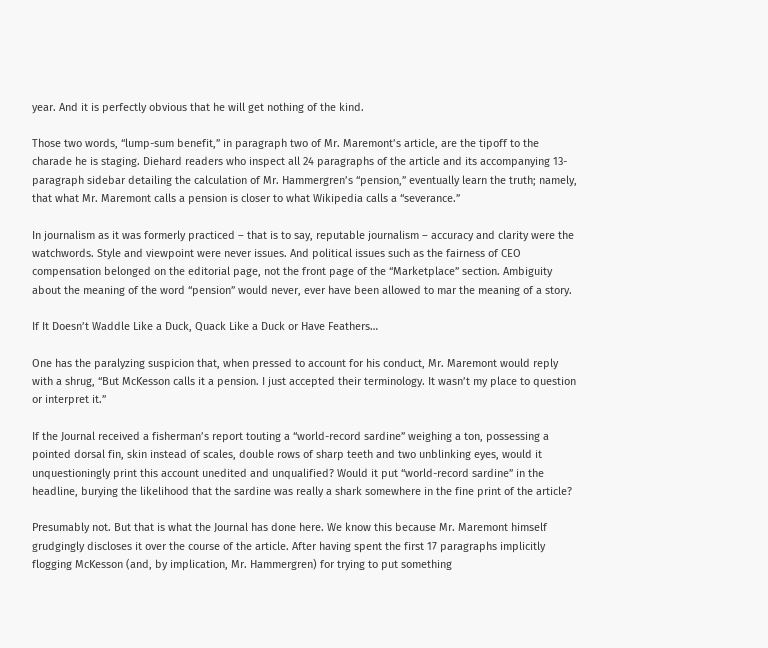year. And it is perfectly obvious that he will get nothing of the kind.

Those two words, “lump-sum benefit,” in paragraph two of Mr. Maremont’s article, are the tipoff to the charade he is staging. Diehard readers who inspect all 24 paragraphs of the article and its accompanying 13-paragraph sidebar detailing the calculation of Mr. Hammergren’s “pension,” eventually learn the truth; namely, that what Mr. Maremont calls a pension is closer to what Wikipedia calls a “severance.”

In journalism as it was formerly practiced – that is to say, reputable journalism – accuracy and clarity were the watchwords. Style and viewpoint were never issues. And political issues such as the fairness of CEO compensation belonged on the editorial page, not the front page of the “Marketplace” section. Ambiguity about the meaning of the word “pension” would never, ever have been allowed to mar the meaning of a story.

If It Doesn’t Waddle Like a Duck, Quack Like a Duck or Have Feathers…

One has the paralyzing suspicion that, when pressed to account for his conduct, Mr. Maremont would reply with a shrug, “But McKesson calls it a pension. I just accepted their terminology. It wasn’t my place to question or interpret it.”

If the Journal received a fisherman’s report touting a “world-record sardine” weighing a ton, possessing a pointed dorsal fin, skin instead of scales, double rows of sharp teeth and two unblinking eyes, would it unquestioningly print this account unedited and unqualified? Would it put “world-record sardine” in the headline, burying the likelihood that the sardine was really a shark somewhere in the fine print of the article?

Presumably not. But that is what the Journal has done here. We know this because Mr. Maremont himself grudgingly discloses it over the course of the article. After having spent the first 17 paragraphs implicitly flogging McKesson (and, by implication, Mr. Hammergren) for trying to put something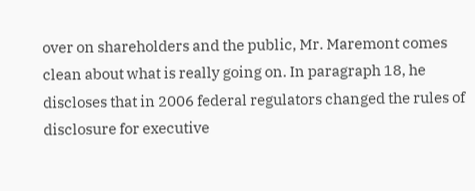over on shareholders and the public, Mr. Maremont comes clean about what is really going on. In paragraph 18, he discloses that in 2006 federal regulators changed the rules of disclosure for executive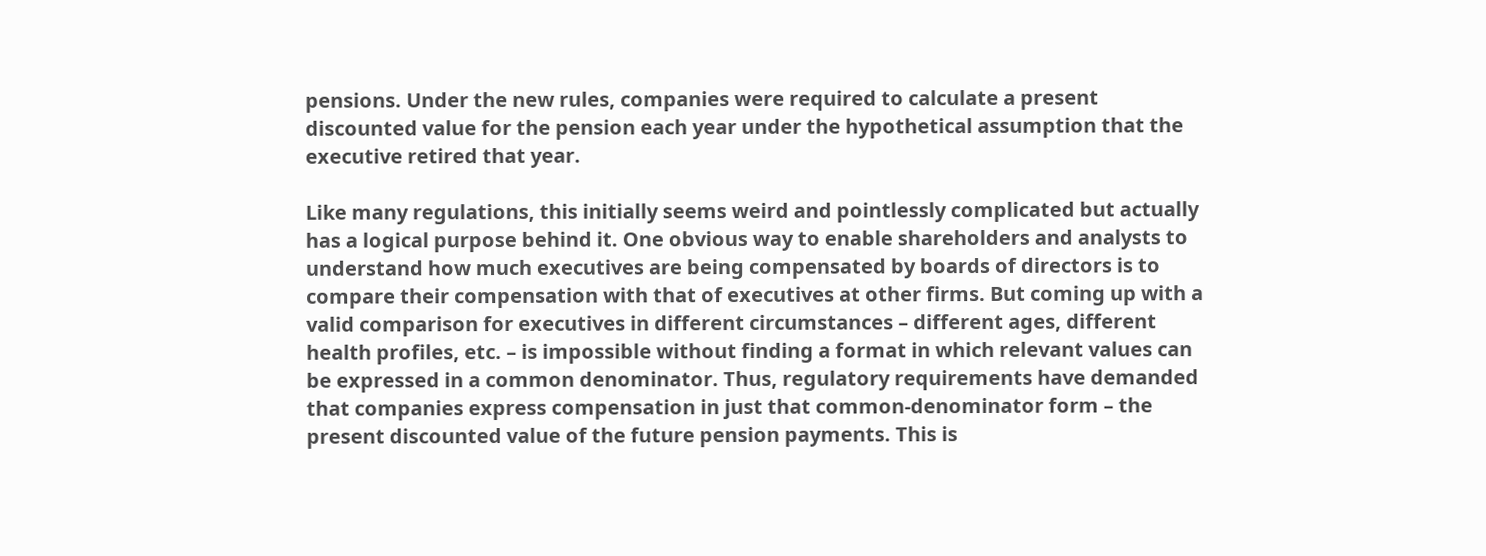pensions. Under the new rules, companies were required to calculate a present discounted value for the pension each year under the hypothetical assumption that the executive retired that year.

Like many regulations, this initially seems weird and pointlessly complicated but actually has a logical purpose behind it. One obvious way to enable shareholders and analysts to understand how much executives are being compensated by boards of directors is to compare their compensation with that of executives at other firms. But coming up with a valid comparison for executives in different circumstances – different ages, different health profiles, etc. – is impossible without finding a format in which relevant values can be expressed in a common denominator. Thus, regulatory requirements have demanded that companies express compensation in just that common-denominator form – the present discounted value of the future pension payments. This is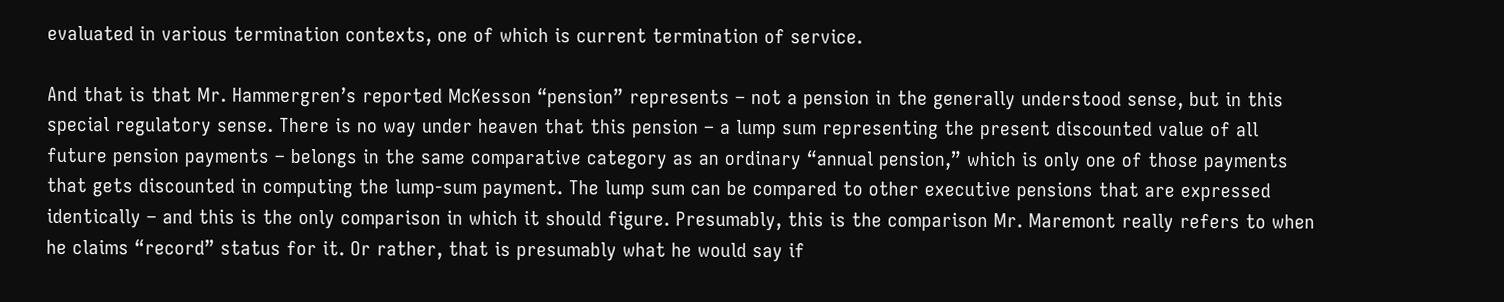evaluated in various termination contexts, one of which is current termination of service.

And that is that Mr. Hammergren’s reported McKesson “pension” represents – not a pension in the generally understood sense, but in this special regulatory sense. There is no way under heaven that this pension – a lump sum representing the present discounted value of all future pension payments – belongs in the same comparative category as an ordinary “annual pension,” which is only one of those payments that gets discounted in computing the lump-sum payment. The lump sum can be compared to other executive pensions that are expressed identically – and this is the only comparison in which it should figure. Presumably, this is the comparison Mr. Maremont really refers to when he claims “record” status for it. Or rather, that is presumably what he would say if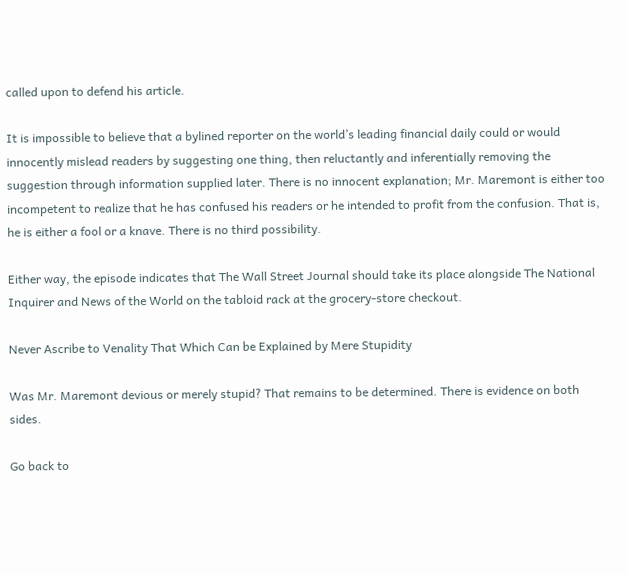called upon to defend his article.

It is impossible to believe that a bylined reporter on the world’s leading financial daily could or would innocently mislead readers by suggesting one thing, then reluctantly and inferentially removing the suggestion through information supplied later. There is no innocent explanation; Mr. Maremont is either too incompetent to realize that he has confused his readers or he intended to profit from the confusion. That is, he is either a fool or a knave. There is no third possibility.

Either way, the episode indicates that The Wall Street Journal should take its place alongside The National Inquirer and News of the World on the tabloid rack at the grocery-store checkout.

Never Ascribe to Venality That Which Can be Explained by Mere Stupidity

Was Mr. Maremont devious or merely stupid? That remains to be determined. There is evidence on both sides.

Go back to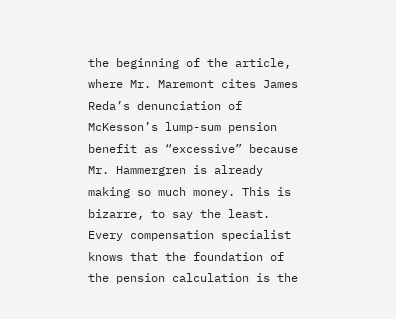the beginning of the article, where Mr. Maremont cites James Reda’s denunciation of McKesson’s lump-sum pension benefit as “excessive” because Mr. Hammergren is already making so much money. This is bizarre, to say the least. Every compensation specialist knows that the foundation of the pension calculation is the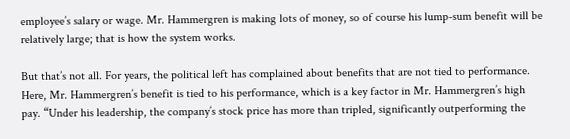employee’s salary or wage. Mr. Hammergren is making lots of money, so of course his lump-sum benefit will be relatively large; that is how the system works.

But that’s not all. For years, the political left has complained about benefits that are not tied to performance. Here, Mr. Hammergren’s benefit is tied to his performance, which is a key factor in Mr. Hammergren’s high pay. “Under his leadership, the company’s stock price has more than tripled, significantly outperforming the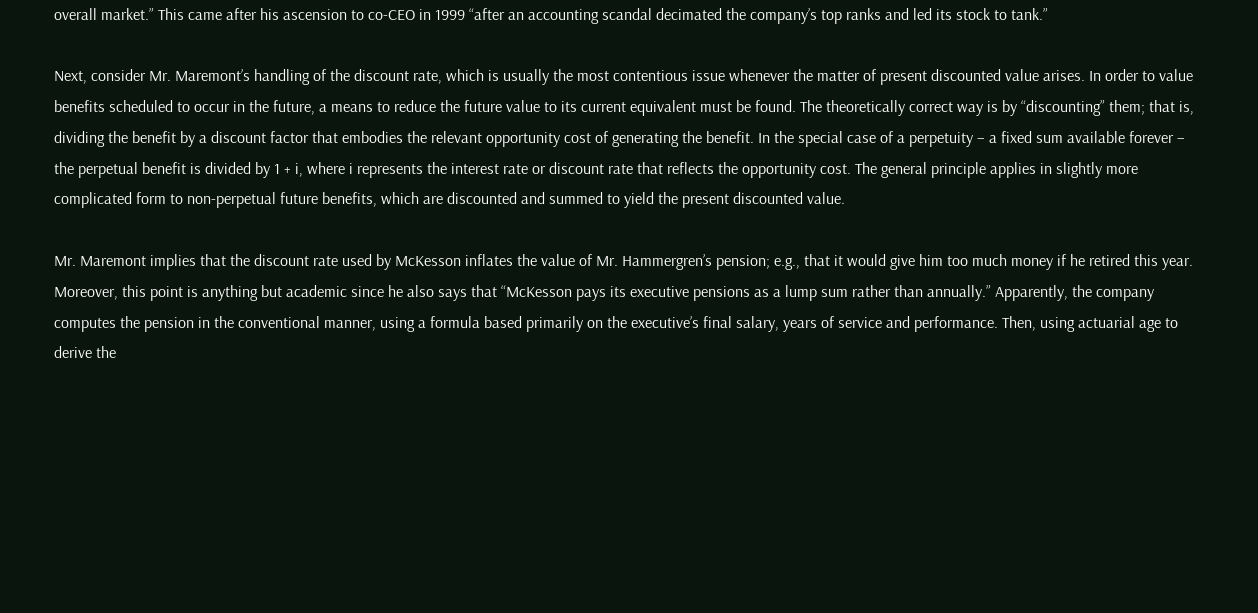overall market.” This came after his ascension to co-CEO in 1999 “after an accounting scandal decimated the company’s top ranks and led its stock to tank.”

Next, consider Mr. Maremont’s handling of the discount rate, which is usually the most contentious issue whenever the matter of present discounted value arises. In order to value benefits scheduled to occur in the future, a means to reduce the future value to its current equivalent must be found. The theoretically correct way is by “discounting” them; that is, dividing the benefit by a discount factor that embodies the relevant opportunity cost of generating the benefit. In the special case of a perpetuity – a fixed sum available forever – the perpetual benefit is divided by 1 + i, where i represents the interest rate or discount rate that reflects the opportunity cost. The general principle applies in slightly more complicated form to non-perpetual future benefits, which are discounted and summed to yield the present discounted value.

Mr. Maremont implies that the discount rate used by McKesson inflates the value of Mr. Hammergren’s pension; e.g., that it would give him too much money if he retired this year. Moreover, this point is anything but academic since he also says that “McKesson pays its executive pensions as a lump sum rather than annually.” Apparently, the company computes the pension in the conventional manner, using a formula based primarily on the executive’s final salary, years of service and performance. Then, using actuarial age to derive the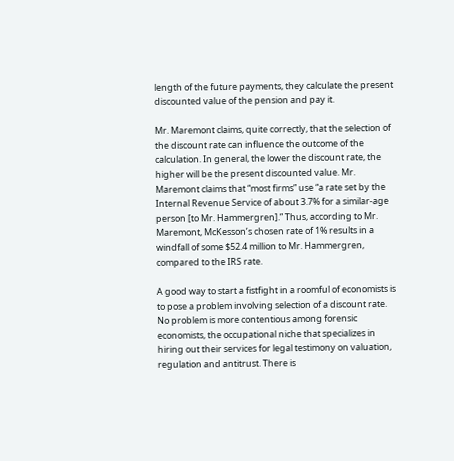length of the future payments, they calculate the present discounted value of the pension and pay it.

Mr. Maremont claims, quite correctly, that the selection of the discount rate can influence the outcome of the calculation. In general, the lower the discount rate, the higher will be the present discounted value. Mr. Maremont claims that “most firms” use “a rate set by the Internal Revenue Service of about 3.7% for a similar-age person [to Mr. Hammergren].” Thus, according to Mr. Maremont, McKesson’s chosen rate of 1% results in a windfall of some $52.4 million to Mr. Hammergren, compared to the IRS rate.

A good way to start a fistfight in a roomful of economists is to pose a problem involving selection of a discount rate. No problem is more contentious among forensic economists, the occupational niche that specializes in hiring out their services for legal testimony on valuation, regulation and antitrust. There is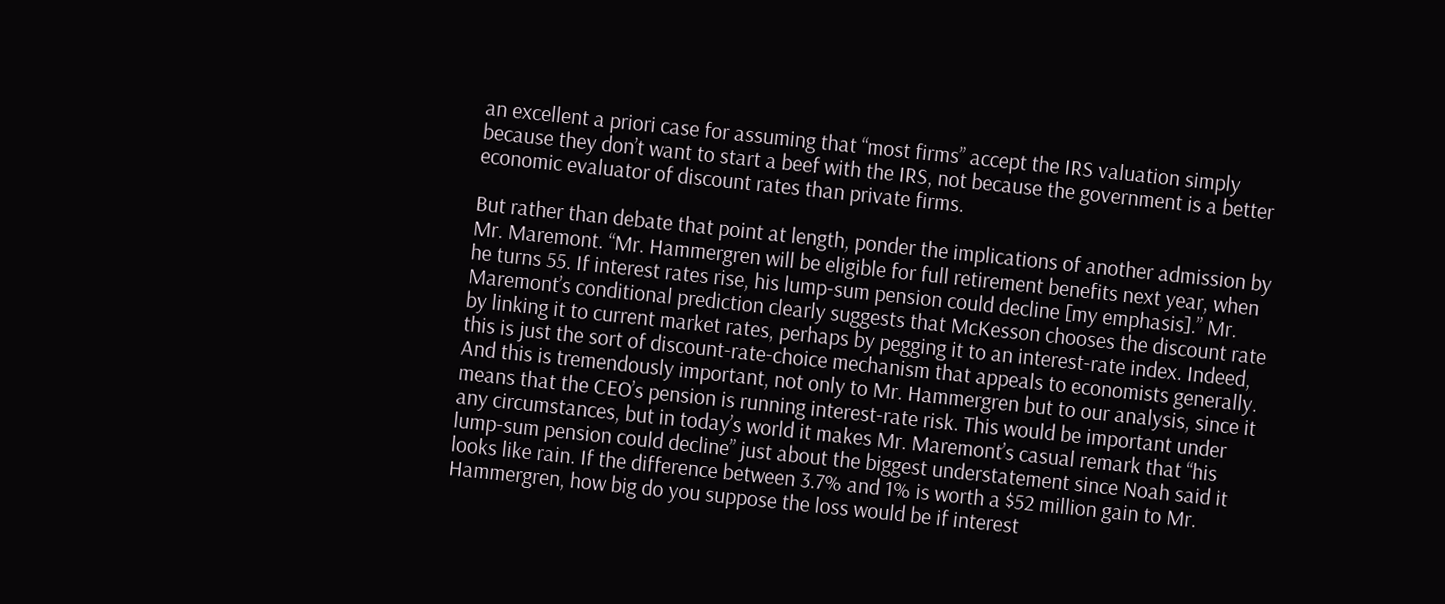an excellent a priori case for assuming that “most firms” accept the IRS valuation simply because they don’t want to start a beef with the IRS, not because the government is a better economic evaluator of discount rates than private firms.

But rather than debate that point at length, ponder the implications of another admission by Mr. Maremont. “Mr. Hammergren will be eligible for full retirement benefits next year, when he turns 55. If interest rates rise, his lump-sum pension could decline [my emphasis].” Mr. Maremont’s conditional prediction clearly suggests that McKesson chooses the discount rate by linking it to current market rates, perhaps by pegging it to an interest-rate index. Indeed, this is just the sort of discount-rate-choice mechanism that appeals to economists generally. And this is tremendously important, not only to Mr. Hammergren but to our analysis, since it means that the CEO’s pension is running interest-rate risk. This would be important under any circumstances, but in today’s world it makes Mr. Maremont’s casual remark that “his lump-sum pension could decline” just about the biggest understatement since Noah said it looks like rain. If the difference between 3.7% and 1% is worth a $52 million gain to Mr. Hammergren, how big do you suppose the loss would be if interest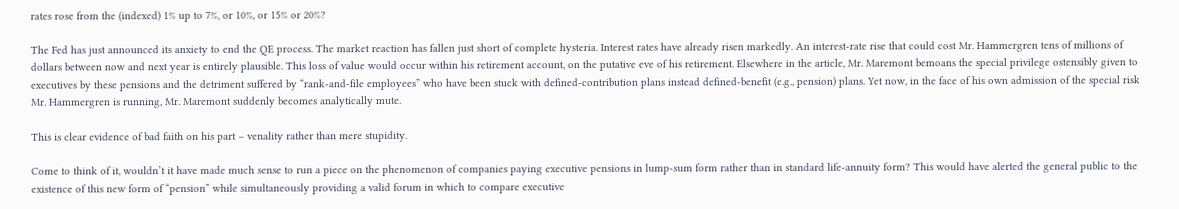rates rose from the (indexed) 1% up to 7%, or 10%, or 15% or 20%?

The Fed has just announced its anxiety to end the QE process. The market reaction has fallen just short of complete hysteria. Interest rates have already risen markedly. An interest-rate rise that could cost Mr. Hammergren tens of millions of dollars between now and next year is entirely plausible. This loss of value would occur within his retirement account, on the putative eve of his retirement. Elsewhere in the article, Mr. Maremont bemoans the special privilege ostensibly given to executives by these pensions and the detriment suffered by “rank-and-file employees” who have been stuck with defined-contribution plans instead defined-benefit (e.g., pension) plans. Yet now, in the face of his own admission of the special risk Mr. Hammergren is running, Mr. Maremont suddenly becomes analytically mute.

This is clear evidence of bad faith on his part – venality rather than mere stupidity.

Come to think of it, wouldn’t it have made much sense to run a piece on the phenomenon of companies paying executive pensions in lump-sum form rather than in standard life-annuity form? This would have alerted the general public to the existence of this new form of “pension” while simultaneously providing a valid forum in which to compare executive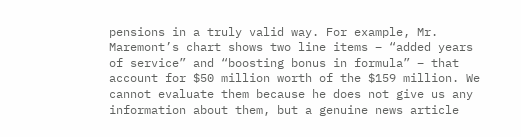pensions in a truly valid way. For example, Mr. Maremont’s chart shows two line items – “added years of service” and “boosting bonus in formula” – that account for $50 million worth of the $159 million. We cannot evaluate them because he does not give us any information about them, but a genuine news article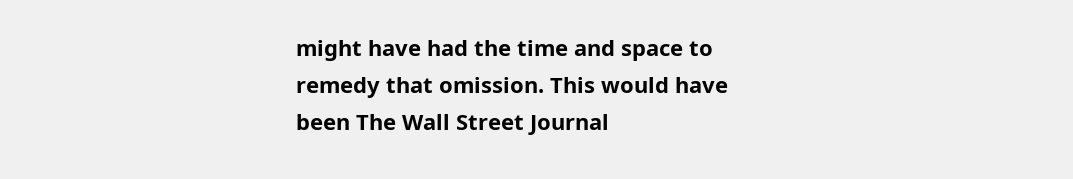might have had the time and space to remedy that omission. This would have been The Wall Street Journal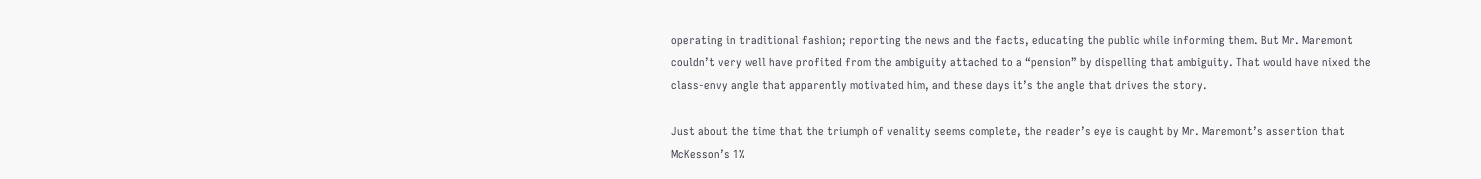operating in traditional fashion; reporting the news and the facts, educating the public while informing them. But Mr. Maremont couldn’t very well have profited from the ambiguity attached to a “pension” by dispelling that ambiguity. That would have nixed the class-envy angle that apparently motivated him, and these days it’s the angle that drives the story.

Just about the time that the triumph of venality seems complete, the reader’s eye is caught by Mr. Maremont’s assertion that McKesson’s 1%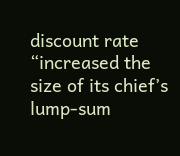discount rate “increased the size of its chief’s lump-sum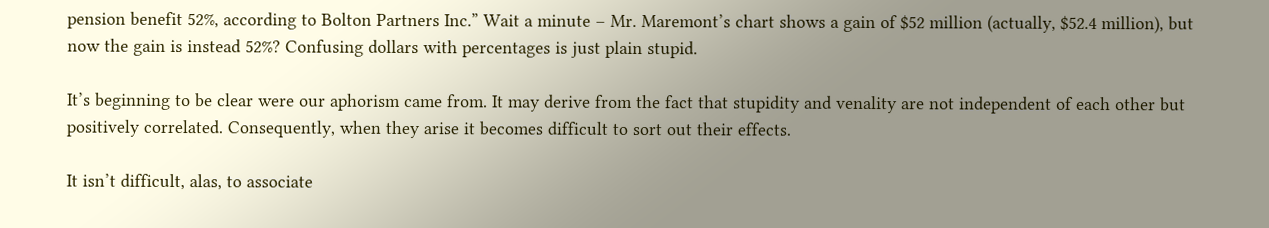pension benefit 52%, according to Bolton Partners Inc.” Wait a minute – Mr. Maremont’s chart shows a gain of $52 million (actually, $52.4 million), but now the gain is instead 52%? Confusing dollars with percentages is just plain stupid.

It’s beginning to be clear were our aphorism came from. It may derive from the fact that stupidity and venality are not independent of each other but positively correlated. Consequently, when they arise it becomes difficult to sort out their effects.

It isn’t difficult, alas, to associate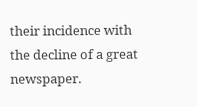their incidence with the decline of a great newspaper.